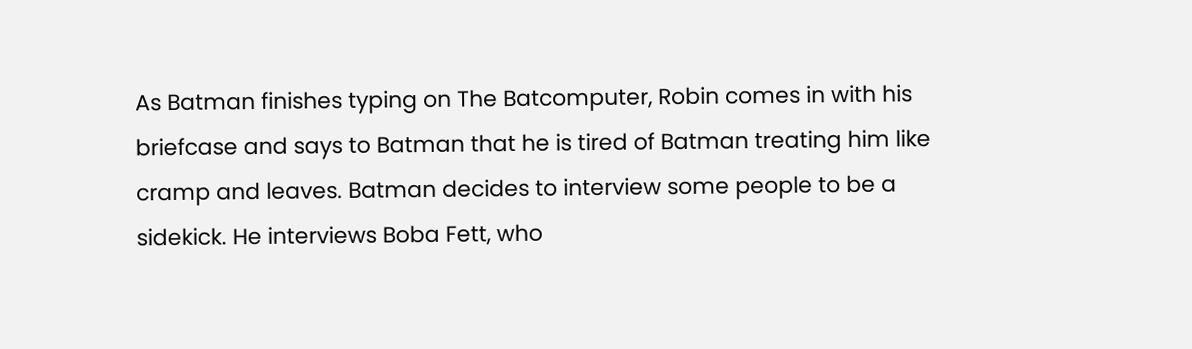As Batman finishes typing on The Batcomputer, Robin comes in with his briefcase and says to Batman that he is tired of Batman treating him like cramp and leaves. Batman decides to interview some people to be a sidekick. He interviews Boba Fett, who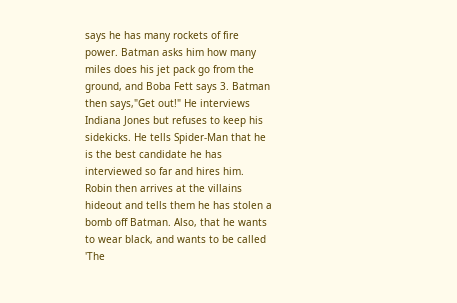says he has many rockets of fire power. Batman asks him how many miles does his jet pack go from the ground, and Boba Fett says 3. Batman then says,"Get out!" He interviews Indiana Jones but refuses to keep his sidekicks. He tells Spider-Man that he is the best candidate he has interviewed so far and hires him. Robin then arrives at the villains hideout and tells them he has stolen a bomb off Batman. Also, that he wants to wear black, and wants to be called 'The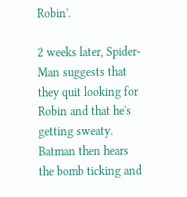Robin'.

2 weeks later, Spider-Man suggests that they quit looking for Robin and that he's getting sweaty. Batman then hears the bomb ticking and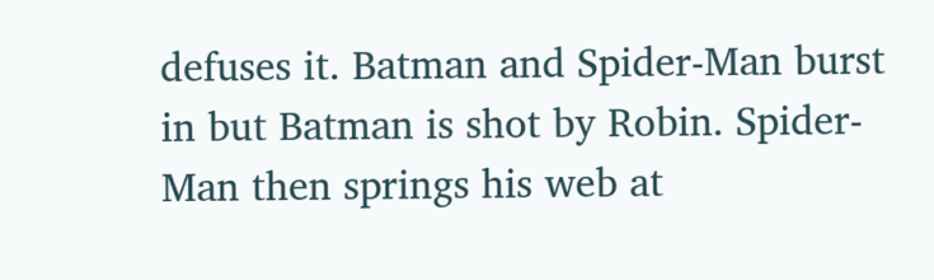defuses it. Batman and Spider-Man burst in but Batman is shot by Robin. Spider-Man then springs his web at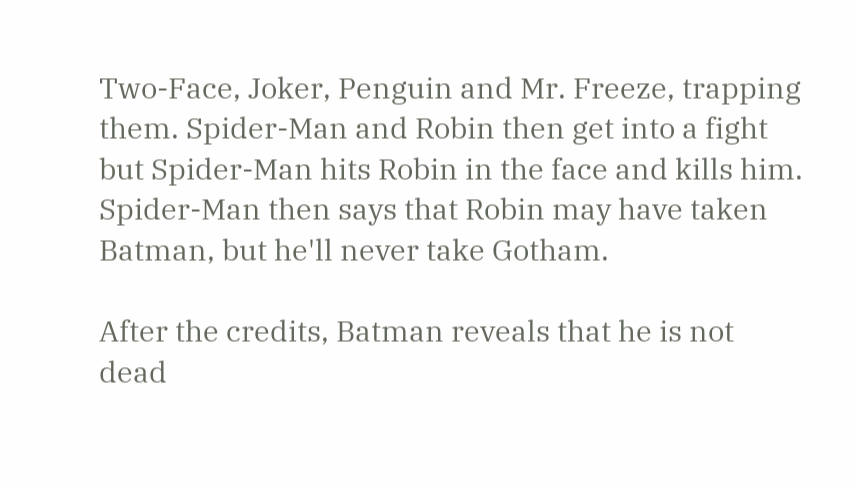Two-Face, Joker, Penguin and Mr. Freeze, trapping them. Spider-Man and Robin then get into a fight but Spider-Man hits Robin in the face and kills him. Spider-Man then says that Robin may have taken Batman, but he'll never take Gotham.

After the credits, Batman reveals that he is not dead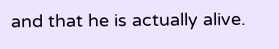and that he is actually alive.